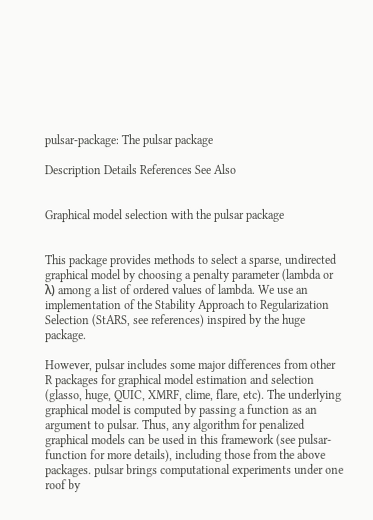pulsar-package: The pulsar package

Description Details References See Also


Graphical model selection with the pulsar package


This package provides methods to select a sparse, undirected graphical model by choosing a penalty parameter (lambda or λ) among a list of ordered values of lambda. We use an implementation of the Stability Approach to Regularization Selection (StARS, see references) inspired by the huge package.

However, pulsar includes some major differences from other R packages for graphical model estimation and selection (glasso, huge, QUIC, XMRF, clime, flare, etc). The underlying graphical model is computed by passing a function as an argument to pulsar. Thus, any algorithm for penalized graphical models can be used in this framework (see pulsar-function for more details), including those from the above packages. pulsar brings computational experiments under one roof by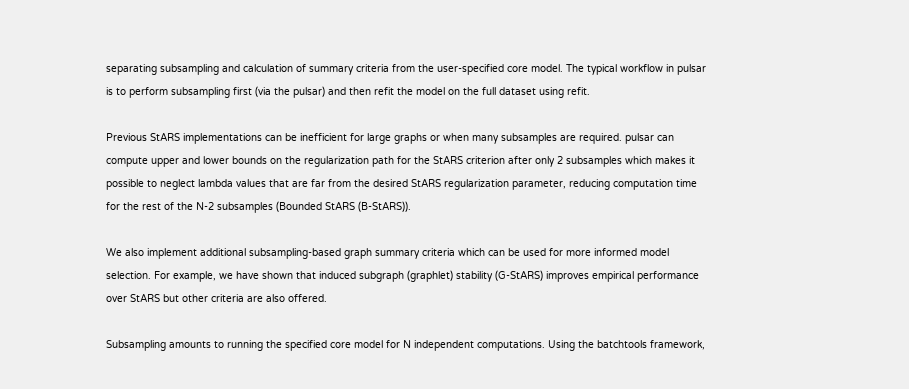separating subsampling and calculation of summary criteria from the user-specified core model. The typical workflow in pulsar is to perform subsampling first (via the pulsar) and then refit the model on the full dataset using refit.

Previous StARS implementations can be inefficient for large graphs or when many subsamples are required. pulsar can compute upper and lower bounds on the regularization path for the StARS criterion after only 2 subsamples which makes it possible to neglect lambda values that are far from the desired StARS regularization parameter, reducing computation time for the rest of the N-2 subsamples (Bounded StARS (B-StARS)).

We also implement additional subsampling-based graph summary criteria which can be used for more informed model selection. For example, we have shown that induced subgraph (graphlet) stability (G-StARS) improves empirical performance over StARS but other criteria are also offered.

Subsampling amounts to running the specified core model for N independent computations. Using the batchtools framework,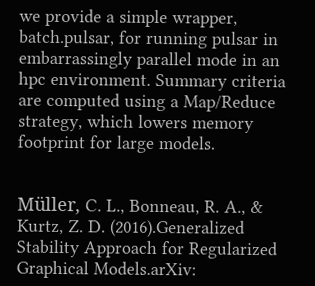we provide a simple wrapper, batch.pulsar, for running pulsar in embarrassingly parallel mode in an hpc environment. Summary criteria are computed using a Map/Reduce strategy, which lowers memory footprint for large models.


Müller, C. L., Bonneau, R. A., & Kurtz, Z. D. (2016).Generalized Stability Approach for Regularized Graphical Models.arXiv: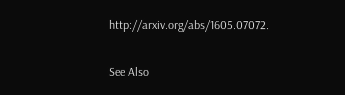http://arxiv.org/abs/1605.07072.

See Also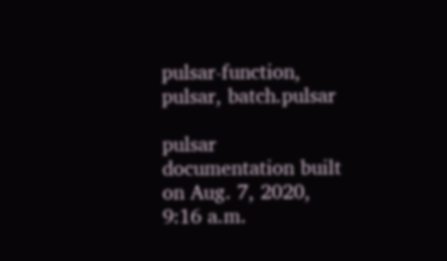pulsar-function, pulsar, batch.pulsar

pulsar documentation built on Aug. 7, 2020, 9:16 a.m.